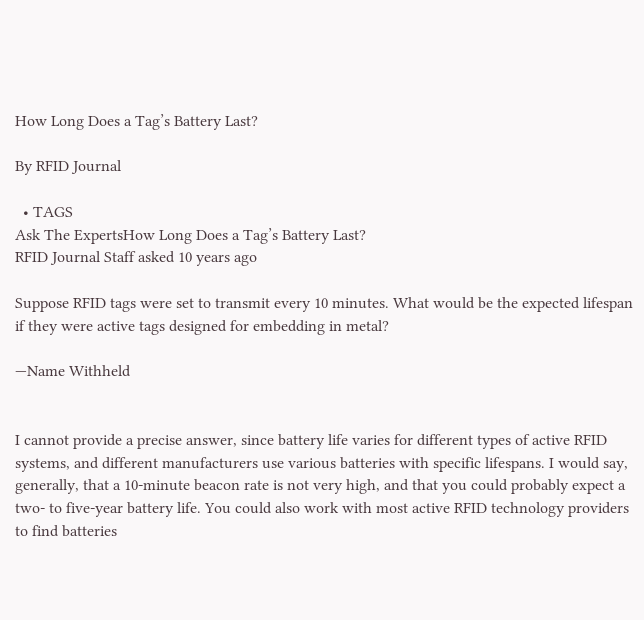How Long Does a Tag’s Battery Last?

By RFID Journal

  • TAGS
Ask The ExpertsHow Long Does a Tag’s Battery Last?
RFID Journal Staff asked 10 years ago

Suppose RFID tags were set to transmit every 10 minutes. What would be the expected lifespan if they were active tags designed for embedding in metal?

—Name Withheld


I cannot provide a precise answer, since battery life varies for different types of active RFID systems, and different manufacturers use various batteries with specific lifespans. I would say, generally, that a 10-minute beacon rate is not very high, and that you could probably expect a two- to five-year battery life. You could also work with most active RFID technology providers to find batteries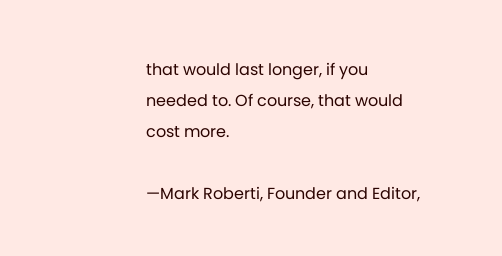that would last longer, if you needed to. Of course, that would cost more.

—Mark Roberti, Founder and Editor,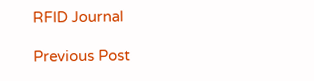RFID Journal

Previous Post